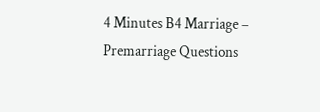4 Minutes B4 Marriage – Premarriage Questions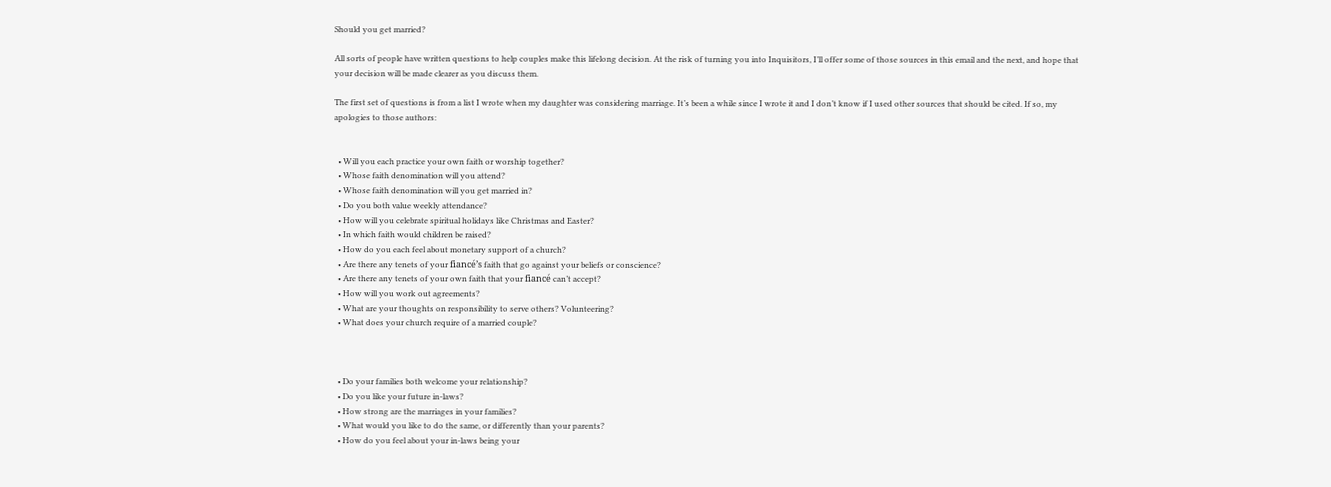Should you get married?

All sorts of people have written questions to help couples make this lifelong decision. At the risk of turning you into Inquisitors, I’ll offer some of those sources in this email and the next, and hope that your decision will be made clearer as you discuss them.

The first set of questions is from a list I wrote when my daughter was considering marriage. It’s been a while since I wrote it and I don’t know if I used other sources that should be cited. If so, my apologies to those authors:


  • Will you each practice your own faith or worship together?
  • Whose faith denomination will you attend?
  • Whose faith denomination will you get married in?
  • Do you both value weekly attendance?
  • How will you celebrate spiritual holidays like Christmas and Easter?
  • In which faith would children be raised?
  • How do you each feel about monetary support of a church?
  • Are there any tenets of your fiancé’s faith that go against your beliefs or conscience?
  • Are there any tenets of your own faith that your fiancé can’t accept?
  • How will you work out agreements?
  • What are your thoughts on responsibility to serve others? Volunteering?
  • What does your church require of a married couple?



  • Do your families both welcome your relationship?
  • Do you like your future in-laws?
  • How strong are the marriages in your families?
  • What would you like to do the same, or differently than your parents?
  • How do you feel about your in-laws being your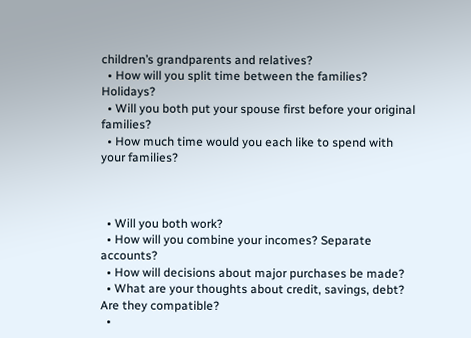children’s grandparents and relatives?
  • How will you split time between the families? Holidays?
  • Will you both put your spouse first before your original families?
  • How much time would you each like to spend with your families?



  • Will you both work?
  • How will you combine your incomes? Separate accounts?
  • How will decisions about major purchases be made?
  • What are your thoughts about credit, savings, debt? Are they compatible?
  •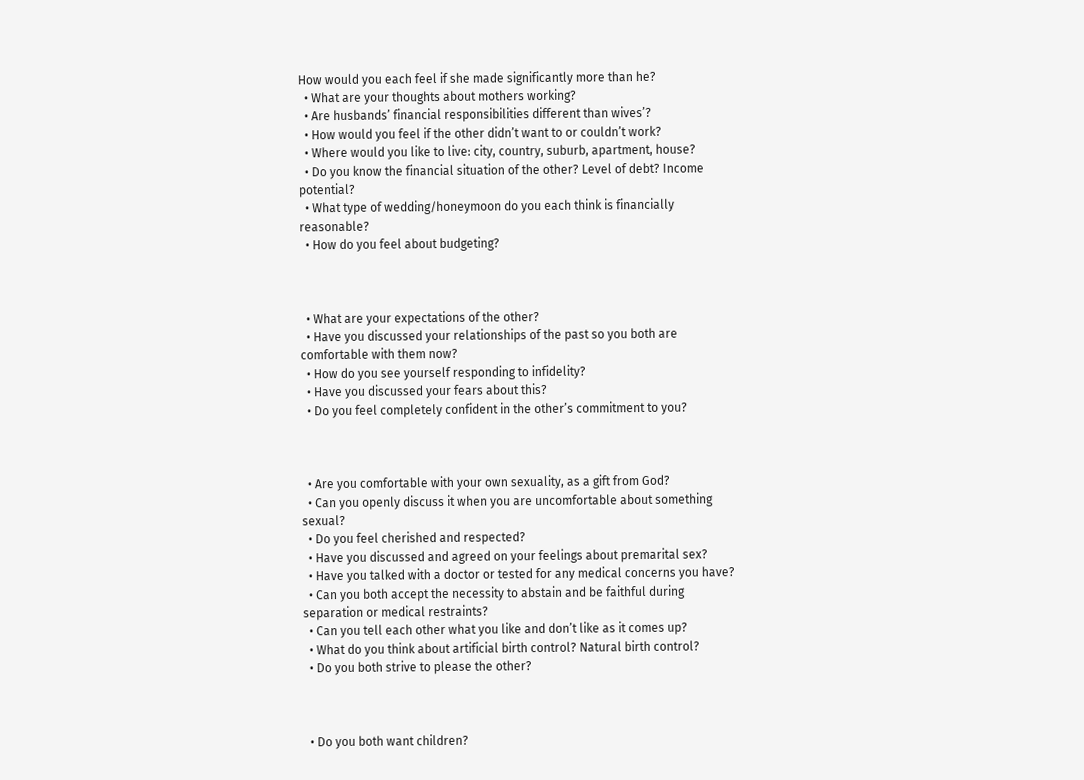How would you each feel if she made significantly more than he?
  • What are your thoughts about mothers working?
  • Are husbands’ financial responsibilities different than wives’?
  • How would you feel if the other didn’t want to or couldn’t work?
  • Where would you like to live: city, country, suburb, apartment, house?
  • Do you know the financial situation of the other? Level of debt? Income potential?
  • What type of wedding/honeymoon do you each think is financially reasonable?
  • How do you feel about budgeting?



  • What are your expectations of the other?
  • Have you discussed your relationships of the past so you both are comfortable with them now?
  • How do you see yourself responding to infidelity?
  • Have you discussed your fears about this?
  • Do you feel completely confident in the other’s commitment to you?



  • Are you comfortable with your own sexuality, as a gift from God?
  • Can you openly discuss it when you are uncomfortable about something sexual?
  • Do you feel cherished and respected?
  • Have you discussed and agreed on your feelings about premarital sex?
  • Have you talked with a doctor or tested for any medical concerns you have?
  • Can you both accept the necessity to abstain and be faithful during separation or medical restraints?
  • Can you tell each other what you like and don’t like as it comes up?
  • What do you think about artificial birth control? Natural birth control?
  • Do you both strive to please the other?



  • Do you both want children?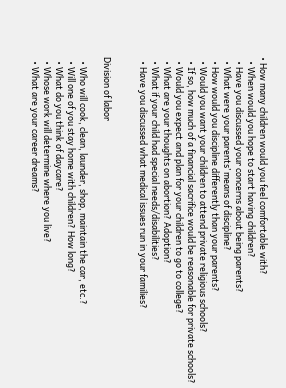• How many children would you feel comfortable with?
  • When would you hope to start having children?
  • Have you discussed your concerns about being parents?
  • What were your parents’ means of discipline?
  • How would you discipline differently than your parents?
  • Would you want your children to attend private religious schools?
  • If so, how much of a financial sacrifice would be reasonable for private schools?
  • Would you expect and plan for your children to go to college?
  • What are your thoughts on abortion? Adoption?
  • What if your child had special needs/disabilities?
  • Have you discussed what medical issues run in your families?


Division of labor

  • Who will cook, clean, launder, shop, maintain the car, etc.?
  • Will one of you stay home with children? How long?
  • What do you think of daycare?
  • Whose work will determine where you live?
  • What are your career dreams?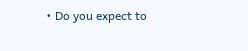• Do you expect to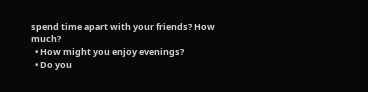spend time apart with your friends? How much?
  • How might you enjoy evenings?
  • Do you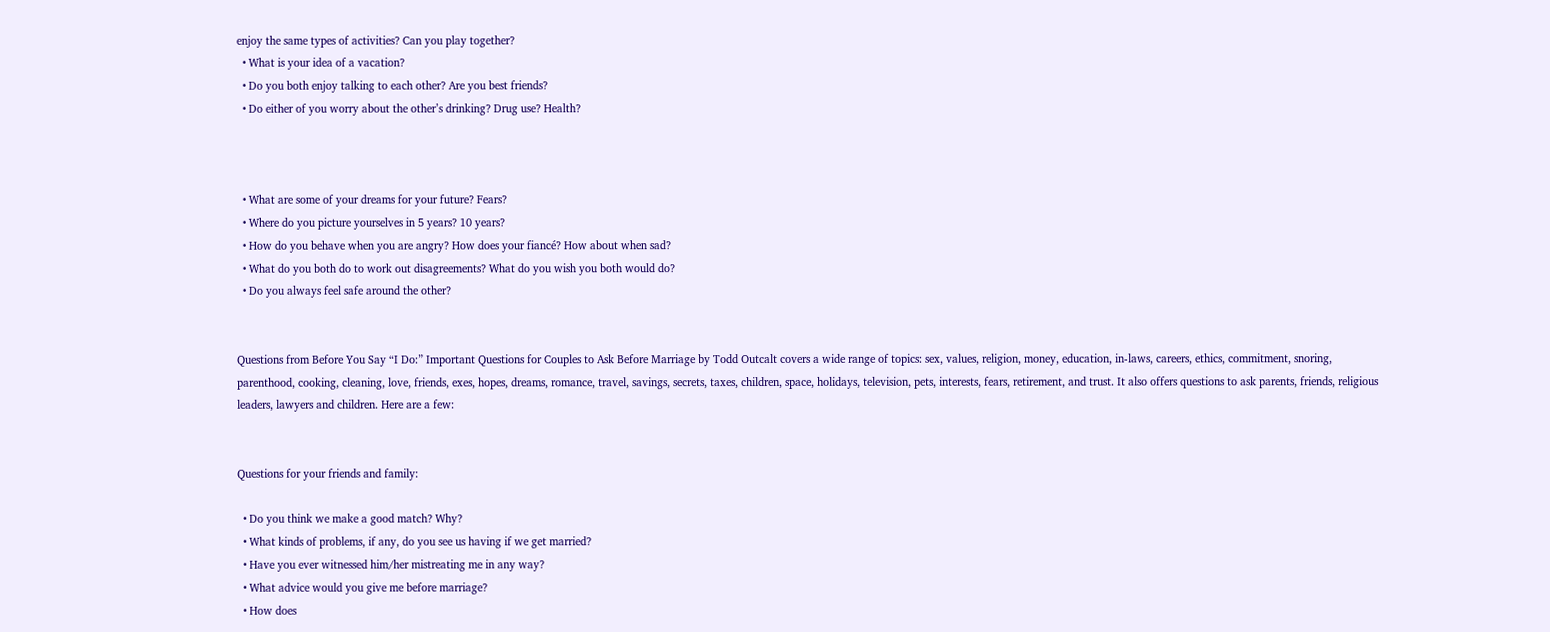enjoy the same types of activities? Can you play together?
  • What is your idea of a vacation?
  • Do you both enjoy talking to each other? Are you best friends?
  • Do either of you worry about the other’s drinking? Drug use? Health?



  • What are some of your dreams for your future? Fears?
  • Where do you picture yourselves in 5 years? 10 years?
  • How do you behave when you are angry? How does your fiancé? How about when sad?
  • What do you both do to work out disagreements? What do you wish you both would do?
  • Do you always feel safe around the other?


Questions from Before You Say “I Do:” Important Questions for Couples to Ask Before Marriage by Todd Outcalt covers a wide range of topics: sex, values, religion, money, education, in-laws, careers, ethics, commitment, snoring, parenthood, cooking, cleaning, love, friends, exes, hopes, dreams, romance, travel, savings, secrets, taxes, children, space, holidays, television, pets, interests, fears, retirement, and trust. It also offers questions to ask parents, friends, religious leaders, lawyers and children. Here are a few:


Questions for your friends and family:

  • Do you think we make a good match? Why?
  • What kinds of problems, if any, do you see us having if we get married?
  • Have you ever witnessed him/her mistreating me in any way?
  • What advice would you give me before marriage?
  • How does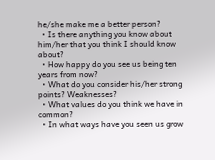he/she make me a better person?
  • Is there anything you know about him/her that you think I should know about?
  • How happy do you see us being ten years from now?
  • What do you consider his/her strong points? Weaknesses?
  • What values do you think we have in common?
  • In what ways have you seen us grow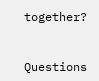together?


Questions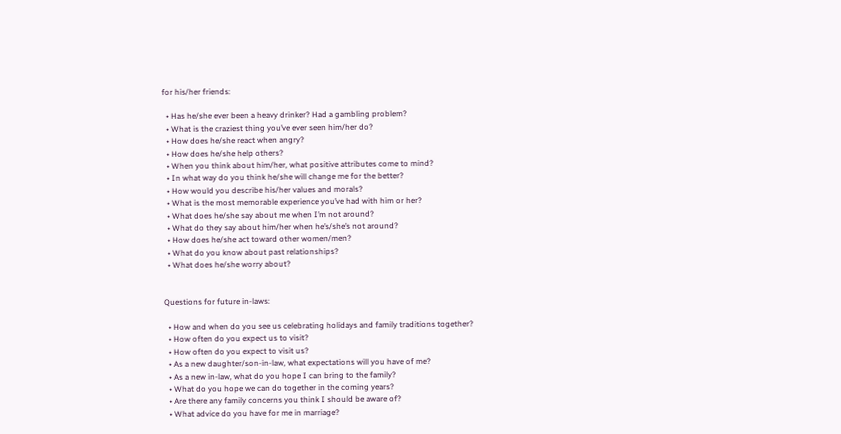for his/her friends:

  • Has he/she ever been a heavy drinker? Had a gambling problem?
  • What is the craziest thing you’ve ever seen him/her do?
  • How does he/she react when angry?
  • How does he/she help others?
  • When you think about him/her, what positive attributes come to mind?
  • In what way do you think he/she will change me for the better?
  • How would you describe his/her values and morals?
  • What is the most memorable experience you’ve had with him or her?
  • What does he/she say about me when I’m not around?
  • What do they say about him/her when he’s/she’s not around?
  • How does he/she act toward other women/men?
  • What do you know about past relationships?
  • What does he/she worry about?


Questions for future in-laws:

  • How and when do you see us celebrating holidays and family traditions together?
  • How often do you expect us to visit?
  • How often do you expect to visit us?
  • As a new daughter/son-in-law, what expectations will you have of me?
  • As a new in-law, what do you hope I can bring to the family?
  • What do you hope we can do together in the coming years?
  • Are there any family concerns you think I should be aware of?
  • What advice do you have for me in marriage?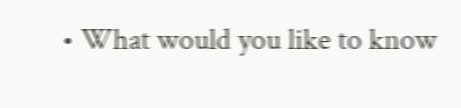• What would you like to know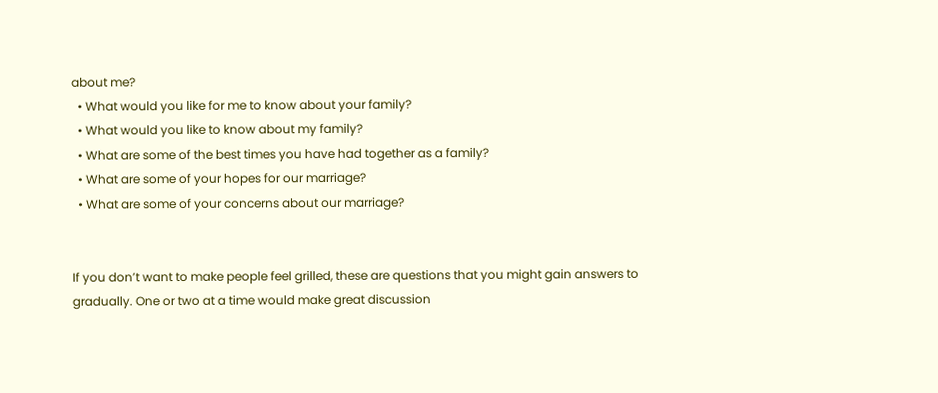about me?
  • What would you like for me to know about your family?
  • What would you like to know about my family?
  • What are some of the best times you have had together as a family?
  • What are some of your hopes for our marriage?
  • What are some of your concerns about our marriage?


If you don’t want to make people feel grilled, these are questions that you might gain answers to gradually. One or two at a time would make great discussion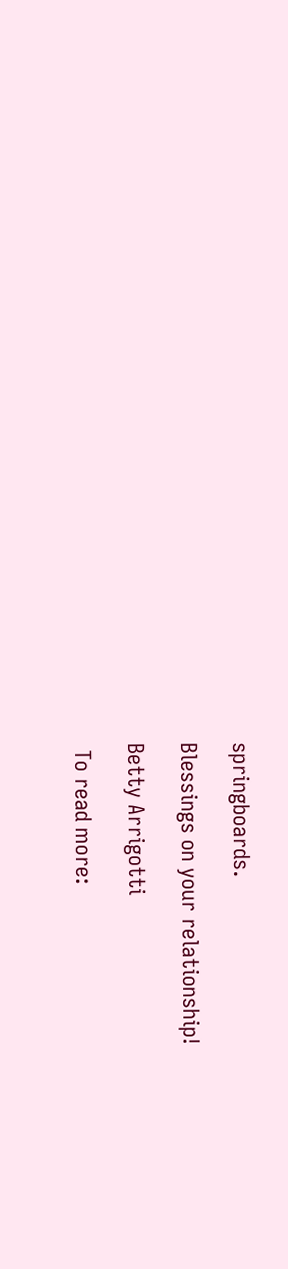springboards.

Blessings on your relationship!

Betty Arrigotti

 To read more: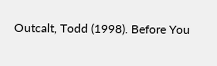Outcalt, Todd (1998). Before You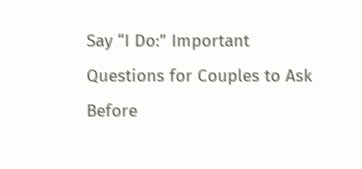Say “I Do:” Important Questions for Couples to Ask Before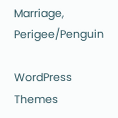Marriage, Perigee/Penguin

WordPress Themes